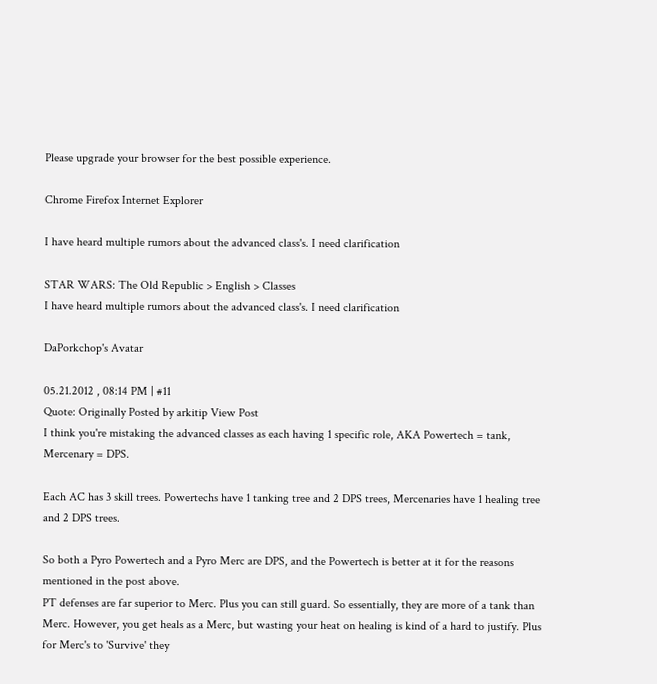Please upgrade your browser for the best possible experience.

Chrome Firefox Internet Explorer

I have heard multiple rumors about the advanced class's. I need clarification

STAR WARS: The Old Republic > English > Classes
I have heard multiple rumors about the advanced class's. I need clarification

DaPorkchop's Avatar

05.21.2012 , 08:14 PM | #11
Quote: Originally Posted by arkitip View Post
I think you're mistaking the advanced classes as each having 1 specific role, AKA Powertech = tank, Mercenary = DPS.

Each AC has 3 skill trees. Powertechs have 1 tanking tree and 2 DPS trees, Mercenaries have 1 healing tree and 2 DPS trees.

So both a Pyro Powertech and a Pyro Merc are DPS, and the Powertech is better at it for the reasons mentioned in the post above.
PT defenses are far superior to Merc. Plus you can still guard. So essentially, they are more of a tank than Merc. However, you get heals as a Merc, but wasting your heat on healing is kind of a hard to justify. Plus for Merc's to 'Survive' they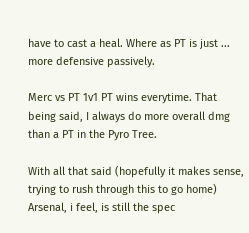have to cast a heal. Where as PT is just ... more defensive passively.

Merc vs PT 1v1 PT wins everytime. That being said, I always do more overall dmg than a PT in the Pyro Tree.

With all that said (hopefully it makes sense, trying to rush through this to go home) Arsenal, i feel, is still the spec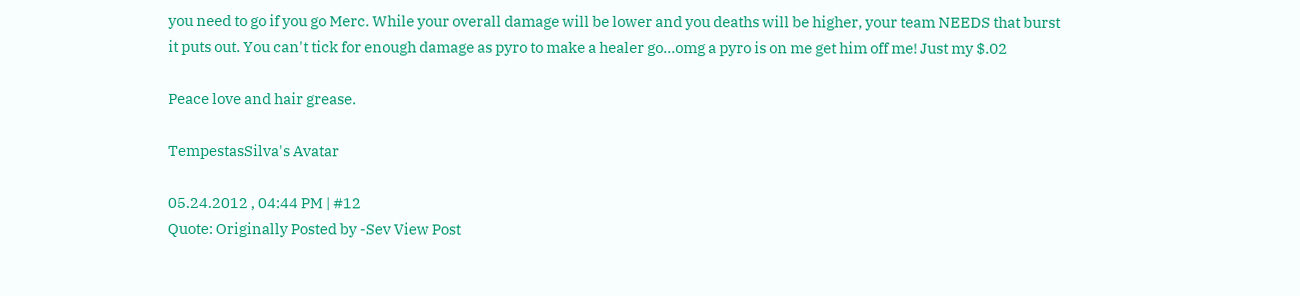you need to go if you go Merc. While your overall damage will be lower and you deaths will be higher, your team NEEDS that burst it puts out. You can't tick for enough damage as pyro to make a healer go...omg a pyro is on me get him off me! Just my $.02

Peace love and hair grease.

TempestasSilva's Avatar

05.24.2012 , 04:44 PM | #12
Quote: Originally Posted by -Sev View Post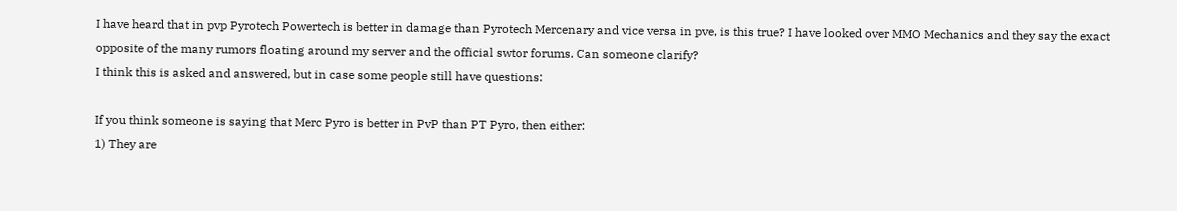I have heard that in pvp Pyrotech Powertech is better in damage than Pyrotech Mercenary and vice versa in pve, is this true? I have looked over MMO Mechanics and they say the exact opposite of the many rumors floating around my server and the official swtor forums. Can someone clarify?
I think this is asked and answered, but in case some people still have questions:

If you think someone is saying that Merc Pyro is better in PvP than PT Pyro, then either:
1) They are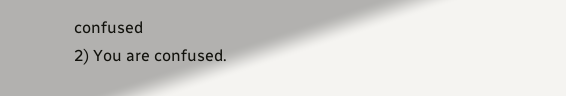confused
2) You are confused.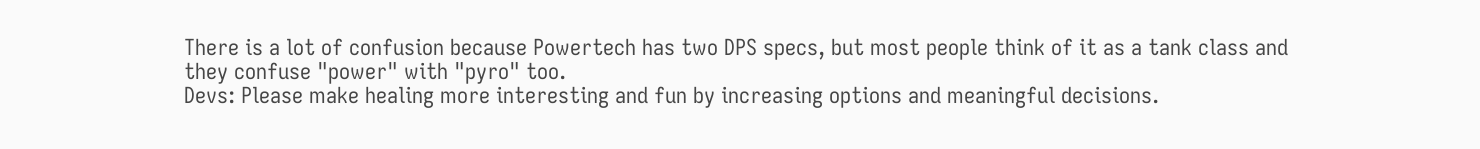There is a lot of confusion because Powertech has two DPS specs, but most people think of it as a tank class and they confuse "power" with "pyro" too.
Devs: Please make healing more interesting and fun by increasing options and meaningful decisions.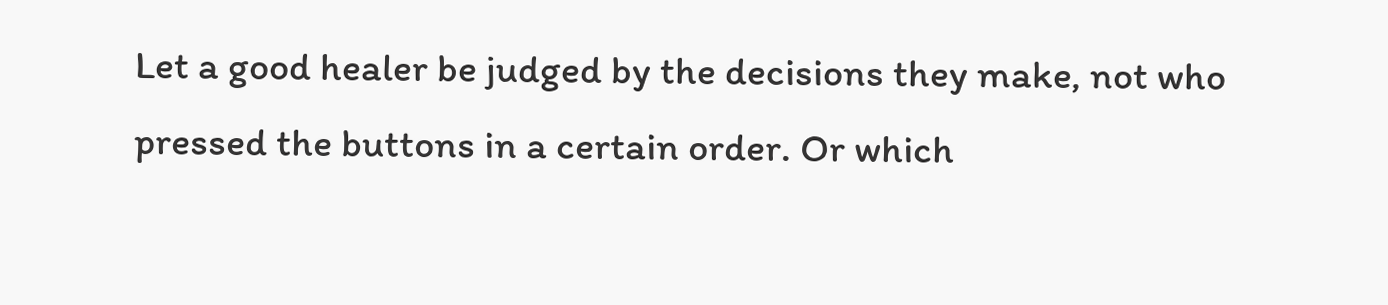Let a good healer be judged by the decisions they make, not who pressed the buttons in a certain order. Or which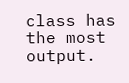class has the most output.